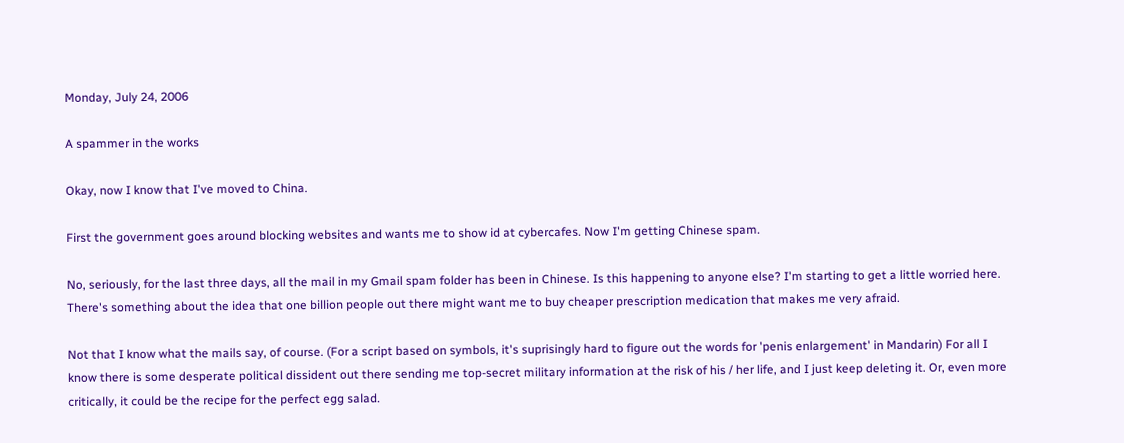Monday, July 24, 2006

A spammer in the works

Okay, now I know that I've moved to China.

First the government goes around blocking websites and wants me to show id at cybercafes. Now I'm getting Chinese spam.

No, seriously, for the last three days, all the mail in my Gmail spam folder has been in Chinese. Is this happening to anyone else? I'm starting to get a little worried here. There's something about the idea that one billion people out there might want me to buy cheaper prescription medication that makes me very afraid.

Not that I know what the mails say, of course. (For a script based on symbols, it's suprisingly hard to figure out the words for 'penis enlargement' in Mandarin) For all I know there is some desperate political dissident out there sending me top-secret military information at the risk of his / her life, and I just keep deleting it. Or, even more critically, it could be the recipe for the perfect egg salad.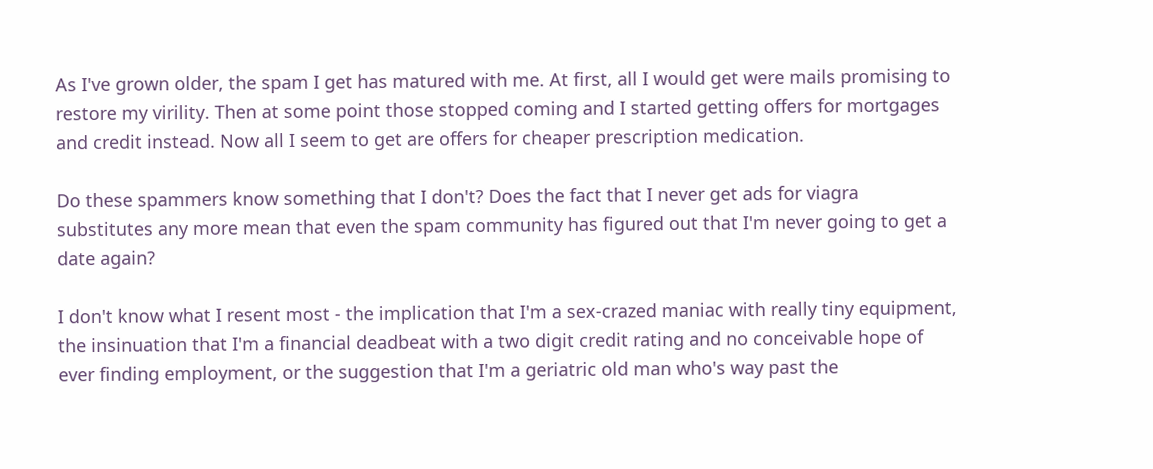As I've grown older, the spam I get has matured with me. At first, all I would get were mails promising to restore my virility. Then at some point those stopped coming and I started getting offers for mortgages and credit instead. Now all I seem to get are offers for cheaper prescription medication.

Do these spammers know something that I don't? Does the fact that I never get ads for viagra substitutes any more mean that even the spam community has figured out that I'm never going to get a date again?

I don't know what I resent most - the implication that I'm a sex-crazed maniac with really tiny equipment, the insinuation that I'm a financial deadbeat with a two digit credit rating and no conceivable hope of ever finding employment, or the suggestion that I'm a geriatric old man who's way past the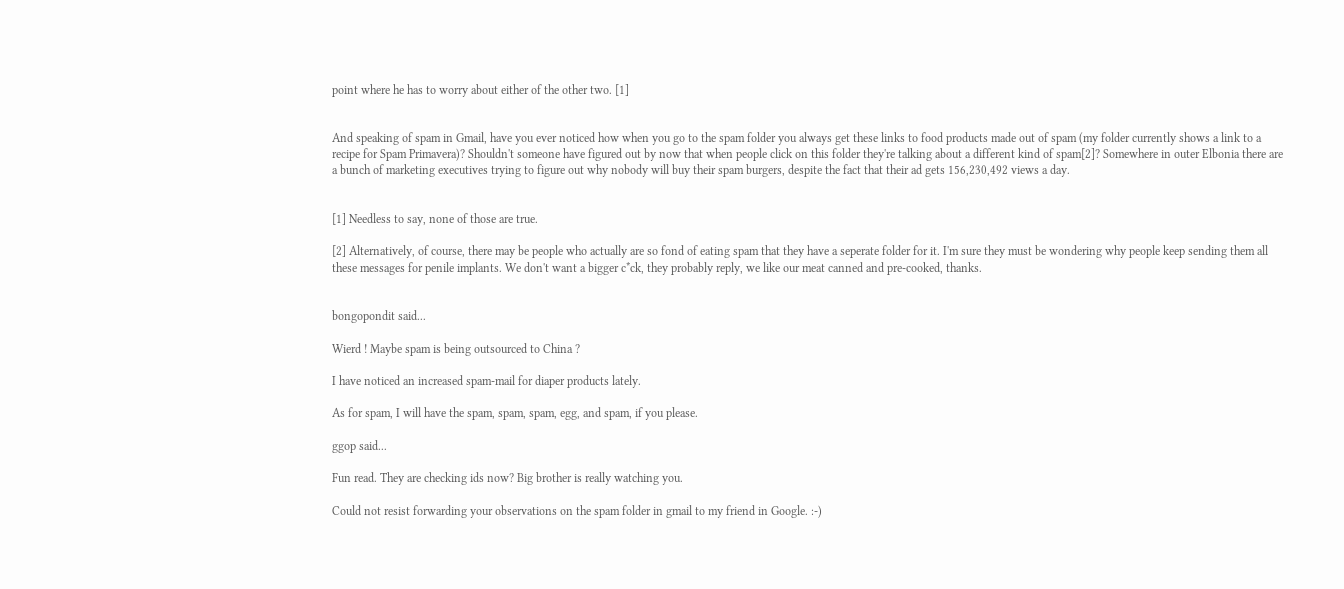point where he has to worry about either of the other two. [1]


And speaking of spam in Gmail, have you ever noticed how when you go to the spam folder you always get these links to food products made out of spam (my folder currently shows a link to a recipe for Spam Primavera)? Shouldn't someone have figured out by now that when people click on this folder they're talking about a different kind of spam[2]? Somewhere in outer Elbonia there are a bunch of marketing executives trying to figure out why nobody will buy their spam burgers, despite the fact that their ad gets 156,230,492 views a day.


[1] Needless to say, none of those are true.

[2] Alternatively, of course, there may be people who actually are so fond of eating spam that they have a seperate folder for it. I'm sure they must be wondering why people keep sending them all these messages for penile implants. We don't want a bigger c*ck, they probably reply, we like our meat canned and pre-cooked, thanks.


bongopondit said...

Wierd ! Maybe spam is being outsourced to China ?

I have noticed an increased spam-mail for diaper products lately.

As for spam, I will have the spam, spam, spam, egg, and spam, if you please.

ggop said...

Fun read. They are checking ids now? Big brother is really watching you.

Could not resist forwarding your observations on the spam folder in gmail to my friend in Google. :-)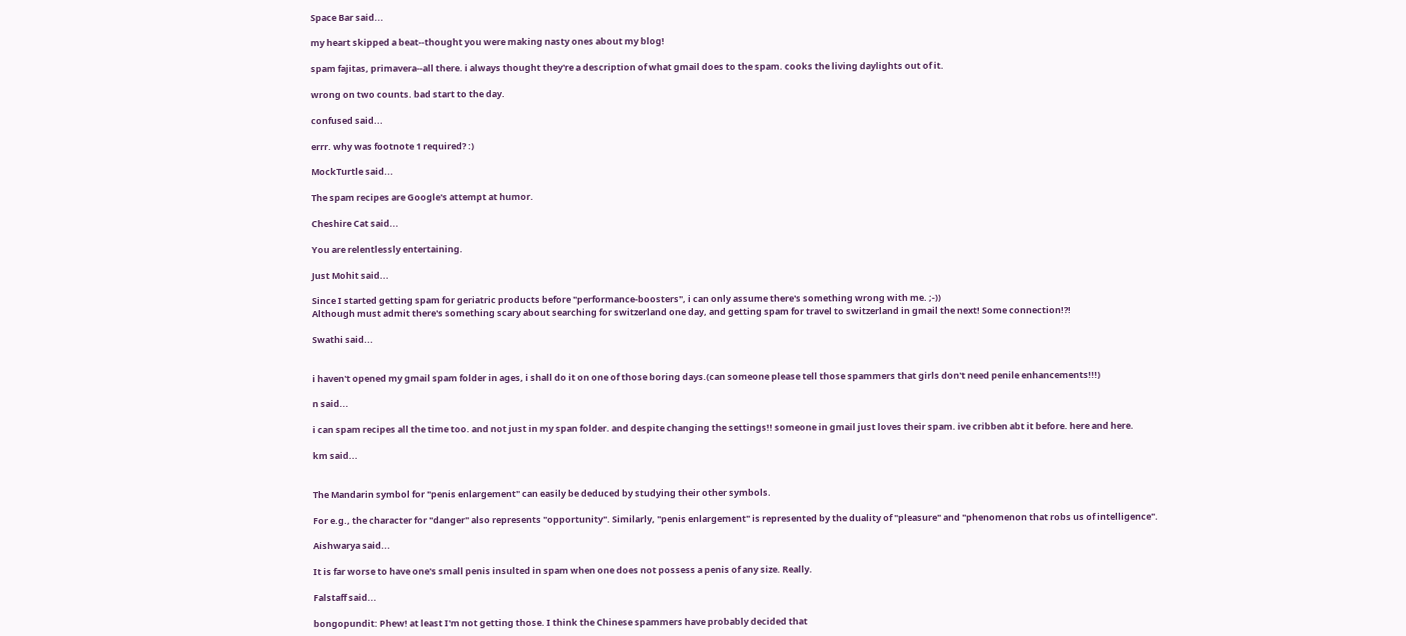Space Bar said...

my heart skipped a beat--thought you were making nasty ones about my blog!

spam fajitas, primavera--all there. i always thought they're a description of what gmail does to the spam. cooks the living daylights out of it.

wrong on two counts. bad start to the day.

confused said...

errr. why was footnote 1 required? :)

MockTurtle said...

The spam recipes are Google's attempt at humor.

Cheshire Cat said...

You are relentlessly entertaining.

Just Mohit said...

Since I started getting spam for geriatric products before "performance-boosters", i can only assume there's something wrong with me. ;-))
Although must admit there's something scary about searching for switzerland one day, and getting spam for travel to switzerland in gmail the next! Some connection!?!

Swathi said...


i haven't opened my gmail spam folder in ages, i shall do it on one of those boring days.(can someone please tell those spammers that girls don't need penile enhancements!!!)

n said...

i can spam recipes all the time too. and not just in my span folder. and despite changing the settings!! someone in gmail just loves their spam. ive cribben abt it before. here and here.

km said...


The Mandarin symbol for "penis enlargement" can easily be deduced by studying their other symbols.

For e.g., the character for "danger" also represents "opportunity". Similarly, "penis enlargement" is represented by the duality of "pleasure" and "phenomenon that robs us of intelligence".

Aishwarya said...

It is far worse to have one's small penis insulted in spam when one does not possess a penis of any size. Really.

Falstaff said...

bongopundit: Phew! at least I'm not getting those. I think the Chinese spammers have probably decided that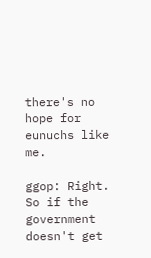there's no hope for eunuchs like me.

ggop: Right. So if the government doesn't get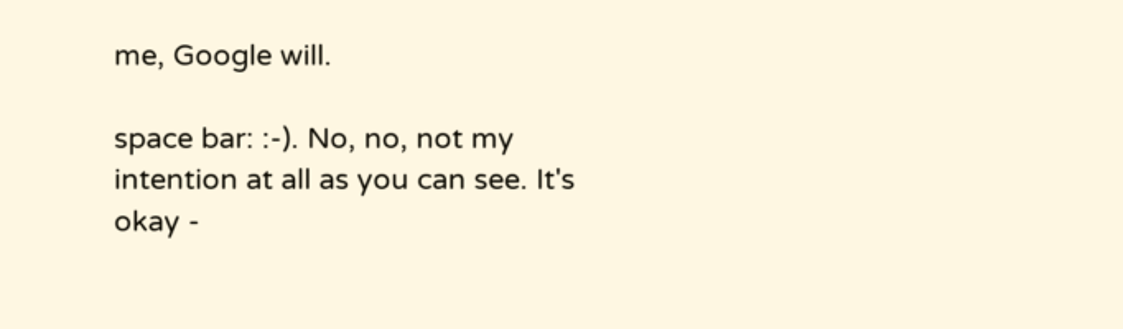me, Google will.

space bar: :-). No, no, not my intention at all as you can see. It's okay -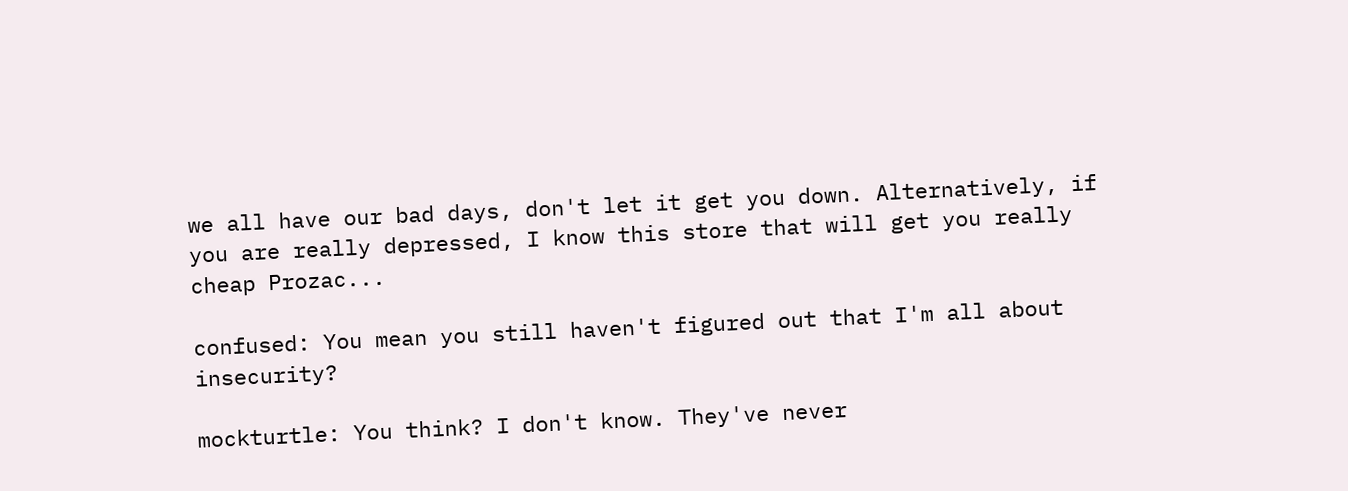we all have our bad days, don't let it get you down. Alternatively, if you are really depressed, I know this store that will get you really cheap Prozac...

confused: You mean you still haven't figured out that I'm all about insecurity?

mockturtle: You think? I don't know. They've never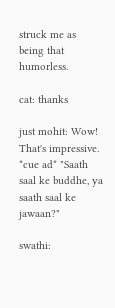struck me as being that humorless.

cat: thanks

just mohit: Wow! That's impressive. *cue ad* "Saath saal ke buddhe, ya saath saal ke jawaan?"

swathi: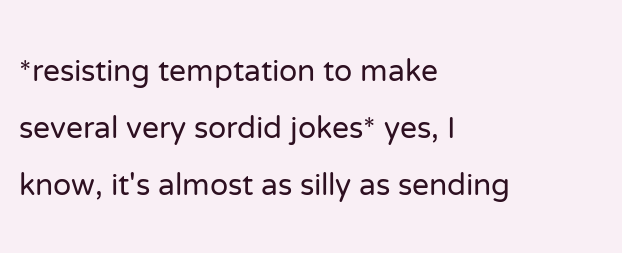*resisting temptation to make several very sordid jokes* yes, I know, it's almost as silly as sending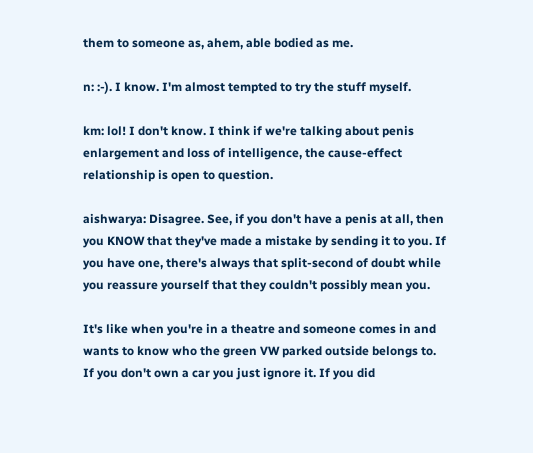them to someone as, ahem, able bodied as me.

n: :-). I know. I'm almost tempted to try the stuff myself.

km: lol! I don't know. I think if we're talking about penis enlargement and loss of intelligence, the cause-effect relationship is open to question.

aishwarya: Disagree. See, if you don't have a penis at all, then you KNOW that they've made a mistake by sending it to you. If you have one, there's always that split-second of doubt while you reassure yourself that they couldn't possibly mean you.

It's like when you're in a theatre and someone comes in and wants to know who the green VW parked outside belongs to. If you don't own a car you just ignore it. If you did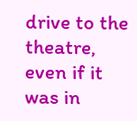drive to the theatre, even if it was in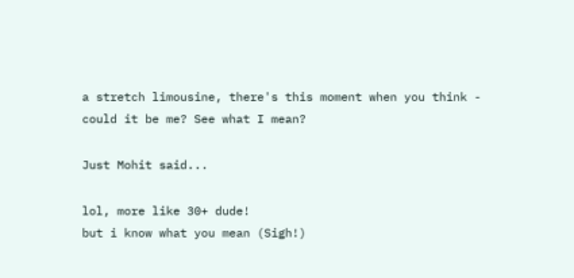a stretch limousine, there's this moment when you think - could it be me? See what I mean?

Just Mohit said...

lol, more like 30+ dude!
but i know what you mean (Sigh!)